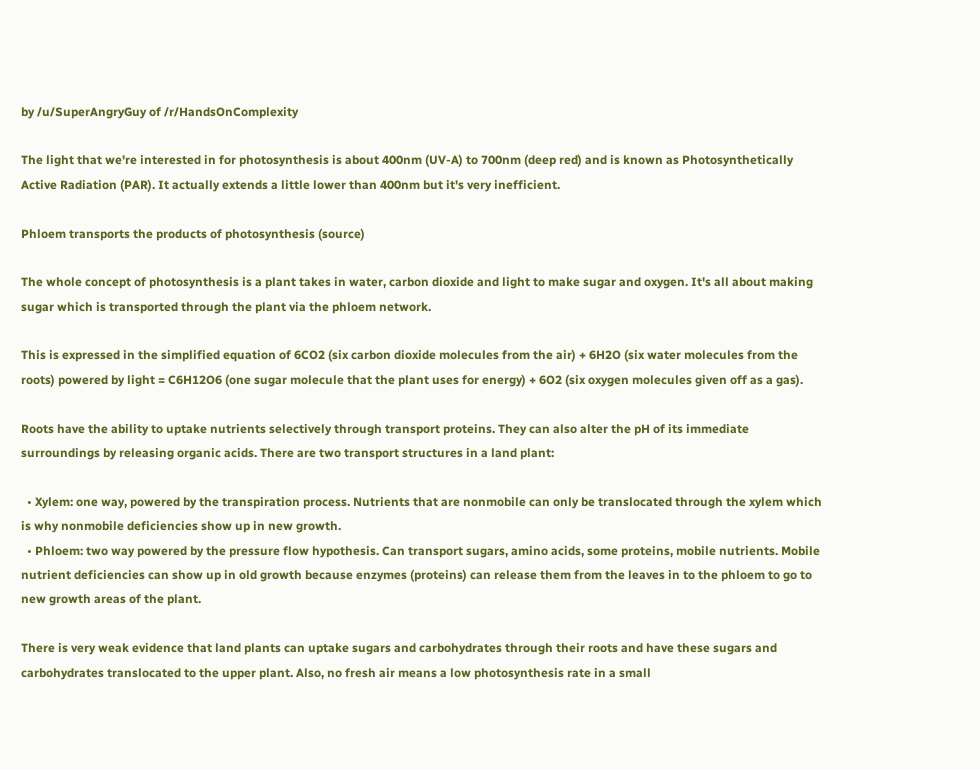by /u/SuperAngryGuy of /r/HandsOnComplexity

The light that we're interested in for photosynthesis is about 400nm (UV-A) to 700nm (deep red) and is known as Photosynthetically Active Radiation (PAR). It actually extends a little lower than 400nm but it's very inefficient.

Phloem transports the products of photosynthesis (source)

The whole concept of photosynthesis is a plant takes in water, carbon dioxide and light to make sugar and oxygen. It's all about making sugar which is transported through the plant via the phloem network.

This is expressed in the simplified equation of 6CO2 (six carbon dioxide molecules from the air) + 6H2O (six water molecules from the roots) powered by light = C6H12O6 (one sugar molecule that the plant uses for energy) + 6O2 (six oxygen molecules given off as a gas).

Roots have the ability to uptake nutrients selectively through transport proteins. They can also alter the pH of its immediate surroundings by releasing organic acids. There are two transport structures in a land plant:

  • Xylem: one way, powered by the transpiration process. Nutrients that are nonmobile can only be translocated through the xylem which is why nonmobile deficiencies show up in new growth.
  • Phloem: two way powered by the pressure flow hypothesis. Can transport sugars, amino acids, some proteins, mobile nutrients. Mobile nutrient deficiencies can show up in old growth because enzymes (proteins) can release them from the leaves in to the phloem to go to new growth areas of the plant.

There is very weak evidence that land plants can uptake sugars and carbohydrates through their roots and have these sugars and carbohydrates translocated to the upper plant. Also, no fresh air means a low photosynthesis rate in a small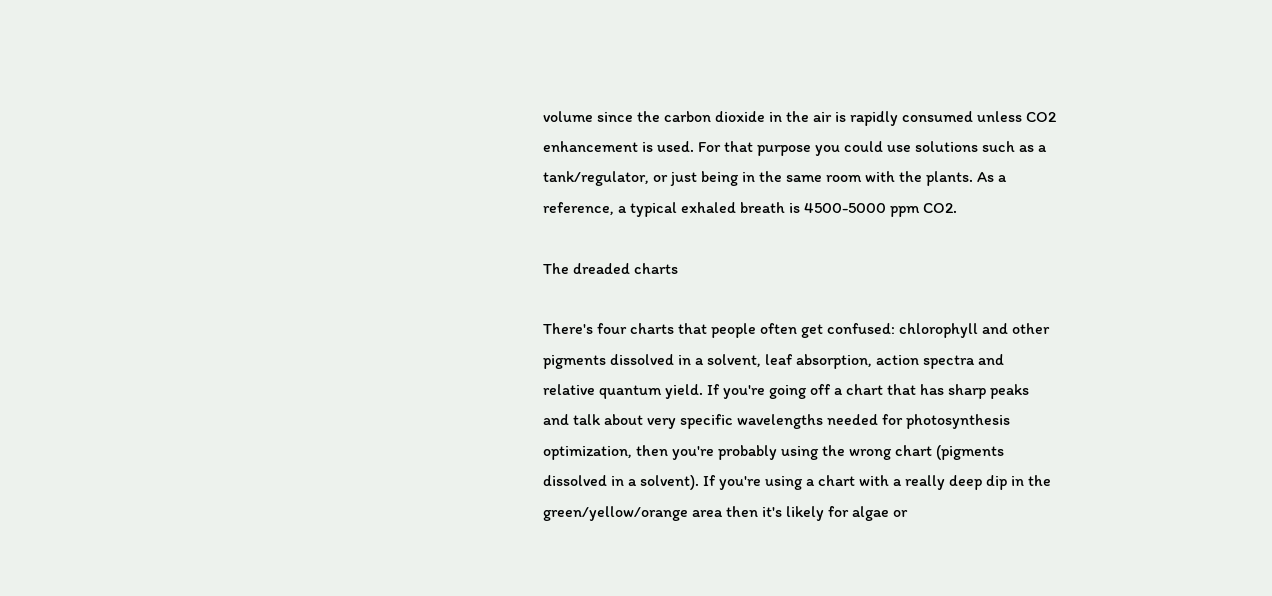volume since the carbon dioxide in the air is rapidly consumed unless CO2 enhancement is used. For that purpose you could use solutions such as a tank/regulator, or just being in the same room with the plants. As a reference, a typical exhaled breath is 4500-5000 ppm CO2.

The dreaded charts

There's four charts that people often get confused: chlorophyll and other pigments dissolved in a solvent, leaf absorption, action spectra and relative quantum yield. If you're going off a chart that has sharp peaks and talk about very specific wavelengths needed for photosynthesis optimization, then you're probably using the wrong chart (pigments dissolved in a solvent). If you're using a chart with a really deep dip in the green/yellow/orange area then it's likely for algae or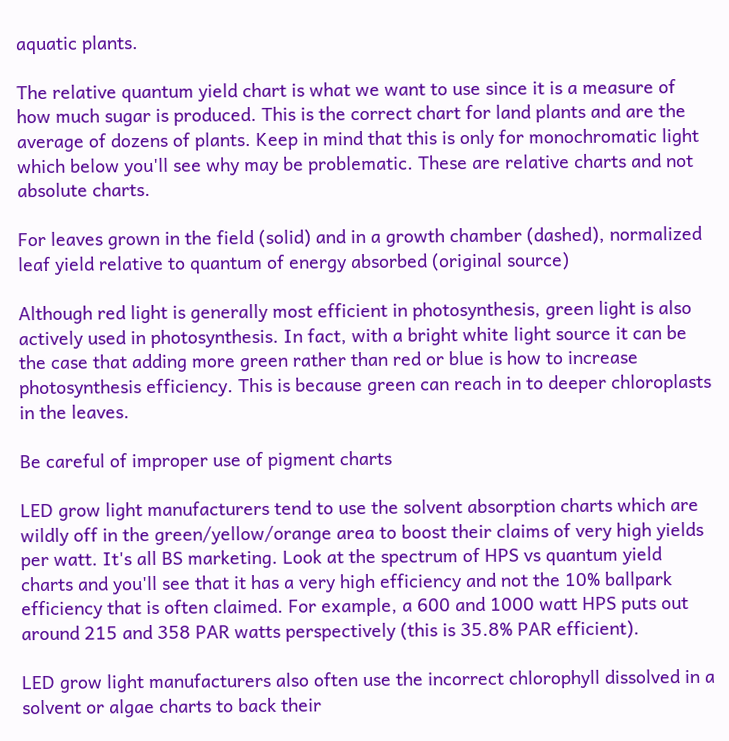aquatic plants.

The relative quantum yield chart is what we want to use since it is a measure of how much sugar is produced. This is the correct chart for land plants and are the average of dozens of plants. Keep in mind that this is only for monochromatic light which below you'll see why may be problematic. These are relative charts and not absolute charts.

For leaves grown in the field (solid) and in a growth chamber (dashed), normalized leaf yield relative to quantum of energy absorbed (original source)

Although red light is generally most efficient in photosynthesis, green light is also actively used in photosynthesis. In fact, with a bright white light source it can be the case that adding more green rather than red or blue is how to increase photosynthesis efficiency. This is because green can reach in to deeper chloroplasts in the leaves.

Be careful of improper use of pigment charts

LED grow light manufacturers tend to use the solvent absorption charts which are wildly off in the green/yellow/orange area to boost their claims of very high yields per watt. It's all BS marketing. Look at the spectrum of HPS vs quantum yield charts and you'll see that it has a very high efficiency and not the 10% ballpark efficiency that is often claimed. For example, a 600 and 1000 watt HPS puts out around 215 and 358 PAR watts perspectively (this is 35.8% PAR efficient).

LED grow light manufacturers also often use the incorrect chlorophyll dissolved in a solvent or algae charts to back their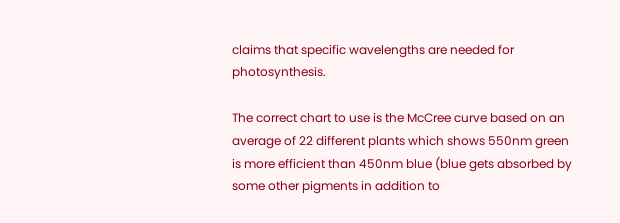claims that specific wavelengths are needed for photosynthesis.

The correct chart to use is the McCree curve based on an average of 22 different plants which shows 550nm green is more efficient than 450nm blue (blue gets absorbed by some other pigments in addition to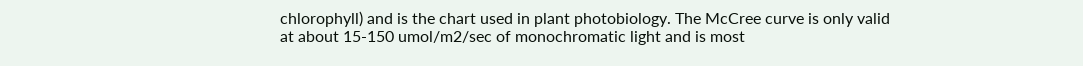chlorophyll) and is the chart used in plant photobiology. The McCree curve is only valid at about 15-150 umol/m2/sec of monochromatic light and is most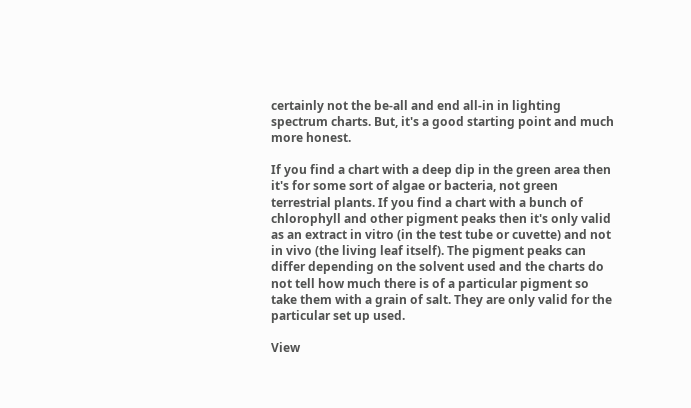certainly not the be-all and end all-in in lighting spectrum charts. But, it's a good starting point and much more honest.

If you find a chart with a deep dip in the green area then it's for some sort of algae or bacteria, not green terrestrial plants. If you find a chart with a bunch of chlorophyll and other pigment peaks then it's only valid as an extract in vitro (in the test tube or cuvette) and not in vivo (the living leaf itself). The pigment peaks can differ depending on the solvent used and the charts do not tell how much there is of a particular pigment so take them with a grain of salt. They are only valid for the particular set up used.

View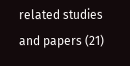related studies and papers (21)